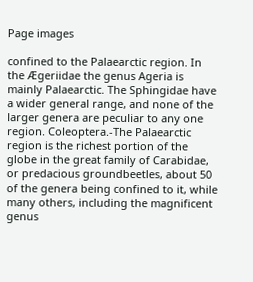Page images

confined to the Palaearctic region. In the Ægeriidae the genus Ageria is mainly Palaearctic. The Sphingidae have a wider general range, and none of the larger genera are peculiar to any one region. Coleoptera.-The Palaearctic region is the richest portion of the globe in the great family of Carabidae, or predacious groundbeetles, about 50 of the genera being confined to it, while many others, including the magnificent genus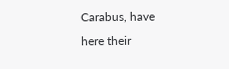Carabus, have here their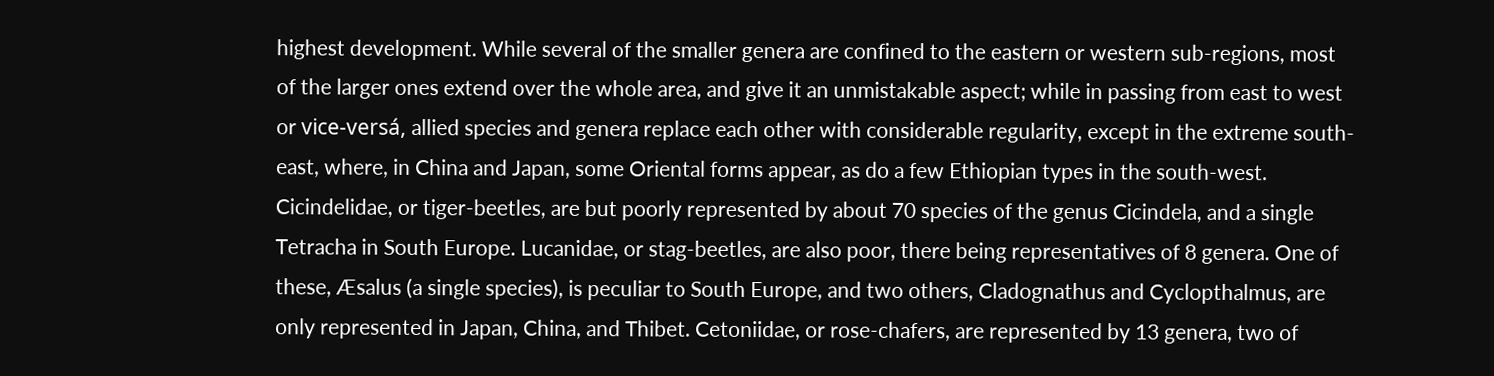highest development. While several of the smaller genera are confined to the eastern or western sub-regions, most of the larger ones extend over the whole area, and give it an unmistakable aspect; while in passing from east to west or vice-versá, allied species and genera replace each other with considerable regularity, except in the extreme south-east, where, in China and Japan, some Oriental forms appear, as do a few Ethiopian types in the south-west. Cicindelidae, or tiger-beetles, are but poorly represented by about 70 species of the genus Cicindela, and a single Tetracha in South Europe. Lucanidae, or stag-beetles, are also poor, there being representatives of 8 genera. One of these, Æsalus (a single species), is peculiar to South Europe, and two others, Cladognathus and Cyclopthalmus, are only represented in Japan, China, and Thibet. Cetoniidae, or rose-chafers, are represented by 13 genera, two of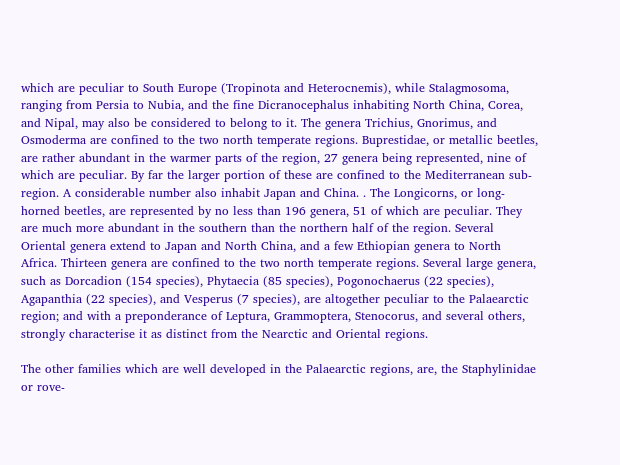which are peculiar to South Europe (Tropinota and Heterocnemis), while Stalagmosoma, ranging from Persia to Nubia, and the fine Dicranocephalus inhabiting North China, Corea, and Nipal, may also be considered to belong to it. The genera Trichius, Gnorimus, and Osmoderma are confined to the two north temperate regions. Buprestidae, or metallic beetles, are rather abundant in the warmer parts of the region, 27 genera being represented, nine of which are peculiar. By far the larger portion of these are confined to the Mediterranean sub-region. A considerable number also inhabit Japan and China. . The Longicorns, or long-horned beetles, are represented by no less than 196 genera, 51 of which are peculiar. They are much more abundant in the southern than the northern half of the region. Several Oriental genera extend to Japan and North China, and a few Ethiopian genera to North Africa. Thirteen genera are confined to the two north temperate regions. Several large genera, such as Dorcadion (154 species), Phytaecia (85 species), Pogonochaerus (22 species), Agapanthia (22 species), and Vesperus (7 species), are altogether peculiar to the Palaearctic region; and with a preponderance of Leptura, Grammoptera, Stenocorus, and several others, strongly characterise it as distinct from the Nearctic and Oriental regions.

The other families which are well developed in the Palaearctic regions, are, the Staphylinidae or rove-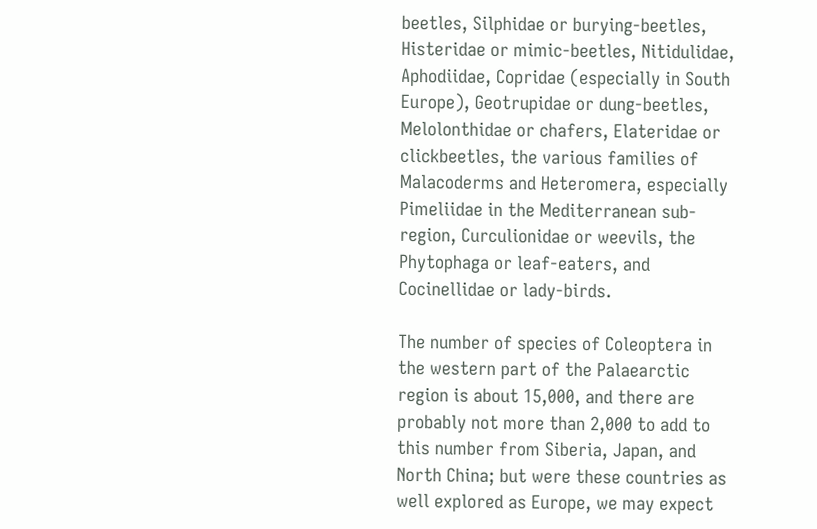beetles, Silphidae or burying-beetles, Histeridae or mimic-beetles, Nitidulidae, Aphodiidae, Copridae (especially in South Europe), Geotrupidae or dung-beetles, Melolonthidae or chafers, Elateridae or clickbeetles, the various families of Malacoderms and Heteromera, especially Pimeliidae in the Mediterranean sub-region, Curculionidae or weevils, the Phytophaga or leaf-eaters, and Cocinellidae or lady-birds.

The number of species of Coleoptera in the western part of the Palaearctic region is about 15,000, and there are probably not more than 2,000 to add to this number from Siberia, Japan, and North China; but were these countries as well explored as Europe, we may expect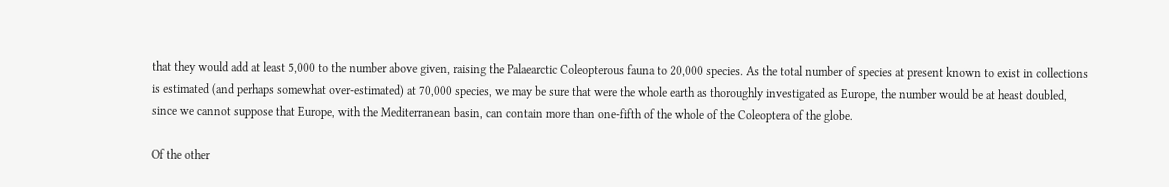that they would add at least 5,000 to the number above given, raising the Palaearctic Coleopterous fauna to 20,000 species. As the total number of species at present known to exist in collections is estimated (and perhaps somewhat over-estimated) at 70,000 species, we may be sure that were the whole earth as thoroughly investigated as Europe, the number would be at heast doubled, since we cannot suppose that Europe, with the Mediterranean basin, can contain more than one-fifth of the whole of the Coleoptera of the globe.

Of the other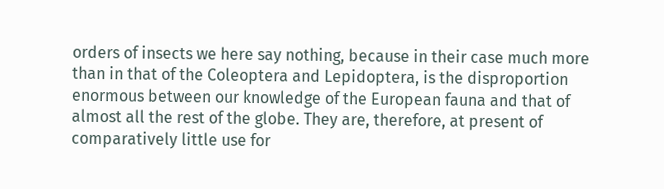orders of insects we here say nothing, because in their case much more than in that of the Coleoptera and Lepidoptera, is the disproportion enormous between our knowledge of the European fauna and that of almost all the rest of the globe. They are, therefore, at present of comparatively little use for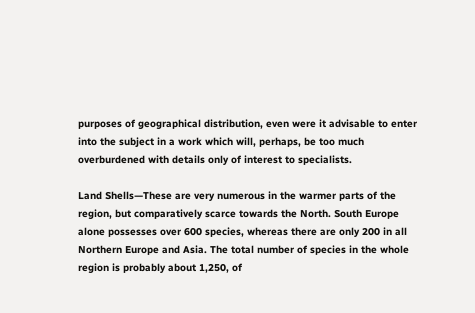purposes of geographical distribution, even were it advisable to enter into the subject in a work which will, perhaps, be too much overburdened with details only of interest to specialists.

Land Shells—These are very numerous in the warmer parts of the region, but comparatively scarce towards the North. South Europe alone possesses over 600 species, whereas there are only 200 in all Northern Europe and Asia. The total number of species in the whole region is probably about 1,250, of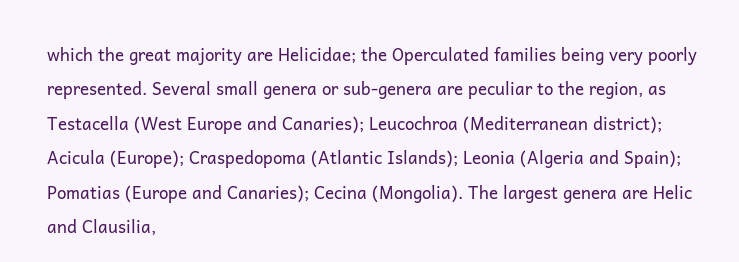which the great majority are Helicidae; the Operculated families being very poorly represented. Several small genera or sub-genera are peculiar to the region, as Testacella (West Europe and Canaries); Leucochroa (Mediterranean district); Acicula (Europe); Craspedopoma (Atlantic Islands); Leonia (Algeria and Spain); Pomatias (Europe and Canaries); Cecina (Mongolia). The largest genera are Helic and Clausilia,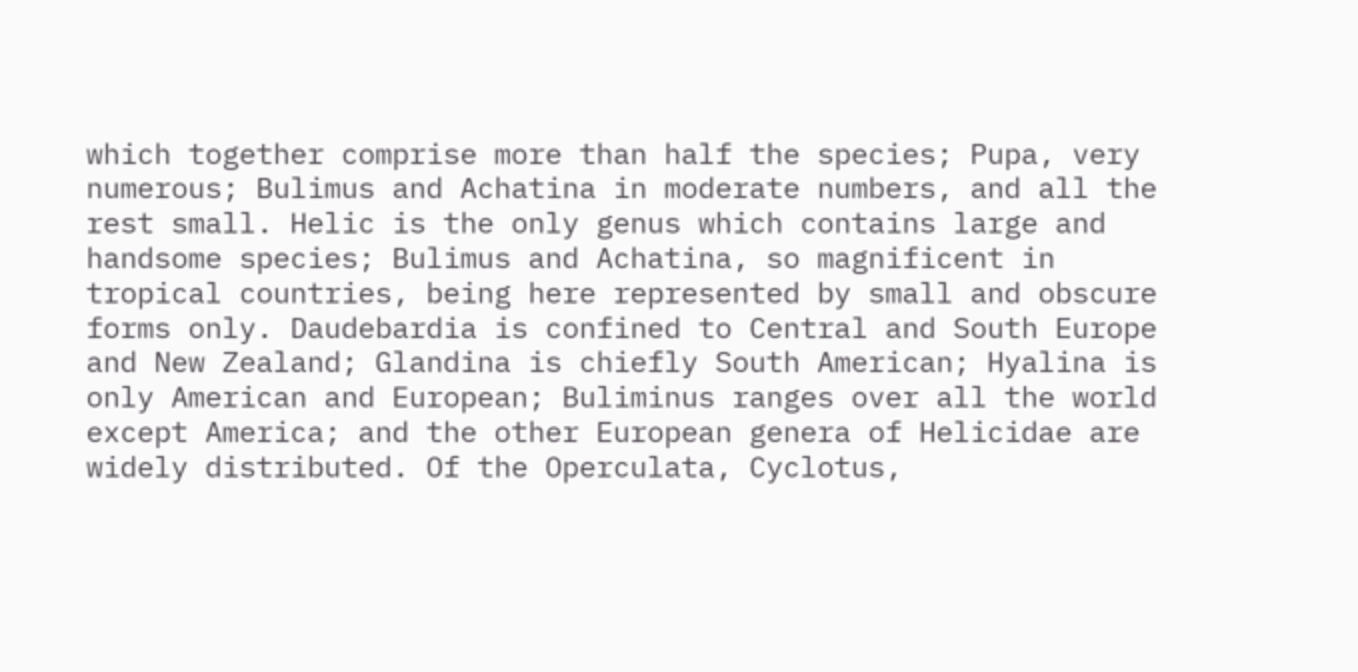which together comprise more than half the species; Pupa, very numerous; Bulimus and Achatina in moderate numbers, and all the rest small. Helic is the only genus which contains large and handsome species; Bulimus and Achatina, so magnificent in tropical countries, being here represented by small and obscure forms only. Daudebardia is confined to Central and South Europe and New Zealand; Glandina is chiefly South American; Hyalina is only American and European; Buliminus ranges over all the world except America; and the other European genera of Helicidae are widely distributed. Of the Operculata, Cyclotus,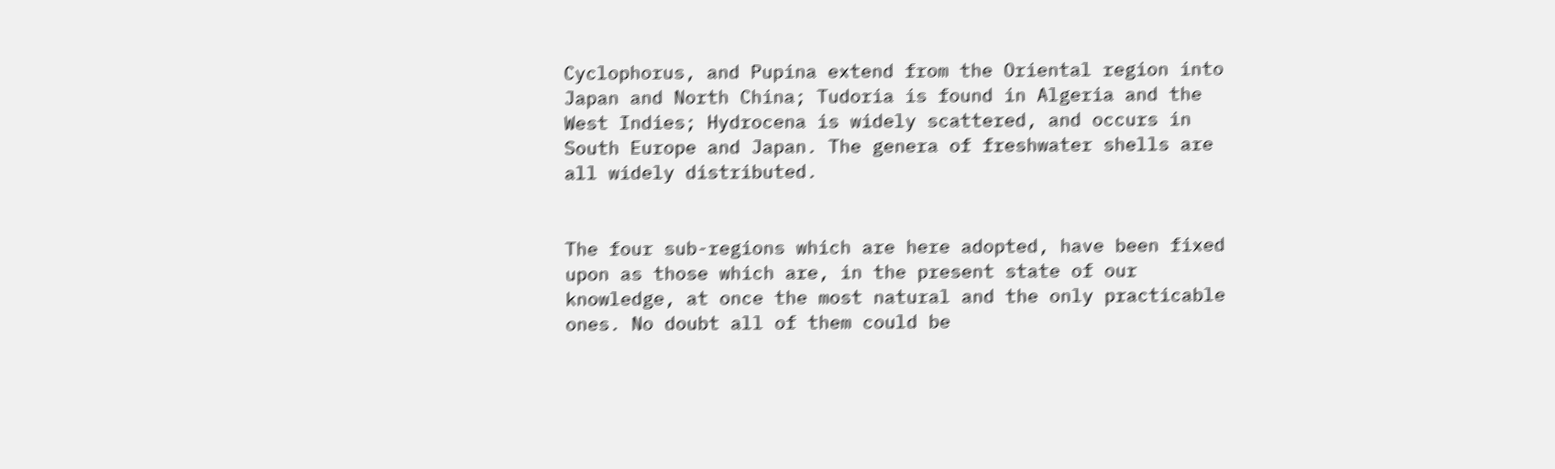Cyclophorus, and Pupina extend from the Oriental region into Japan and North China; Tudoria is found in Algeria and the West Indies; Hydrocena is widely scattered, and occurs in South Europe and Japan. The genera of freshwater shells are all widely distributed.


The four sub-regions which are here adopted, have been fixed upon as those which are, in the present state of our knowledge, at once the most natural and the only practicable ones. No doubt all of them could be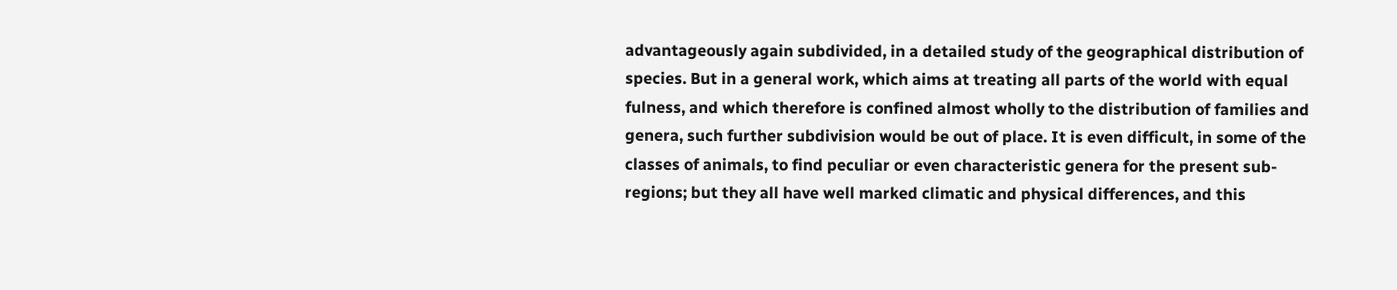advantageously again subdivided, in a detailed study of the geographical distribution of species. But in a general work, which aims at treating all parts of the world with equal fulness, and which therefore is confined almost wholly to the distribution of families and genera, such further subdivision would be out of place. It is even difficult, in some of the classes of animals, to find peculiar or even characteristic genera for the present sub-regions; but they all have well marked climatic and physical differences, and this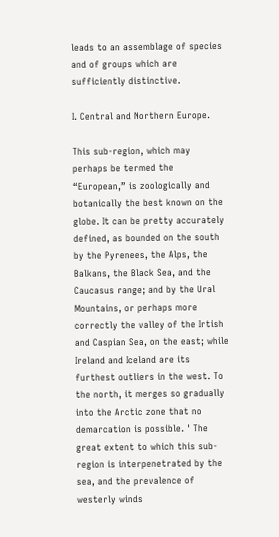leads to an assemblage of species and of groups which are sufficiently distinctive.

I. Central and Northern Europe.

This sub-region, which may perhaps be termed the “European,” is zoologically and botanically the best known on the globe. It can be pretty accurately defined, as bounded on the south by the Pyrenees, the Alps, the Balkans, the Black Sea, and the Caucasus range; and by the Ural Mountains, or perhaps more correctly the valley of the Irtish and Caspian Sea, on the east; while Ireland and Iceland are its furthest outliers in the west. To the north, it merges so gradually into the Arctic zone that no demarcation is possible. ' The great extent to which this sub-region is interpenetrated by the sea, and the prevalence of westerly winds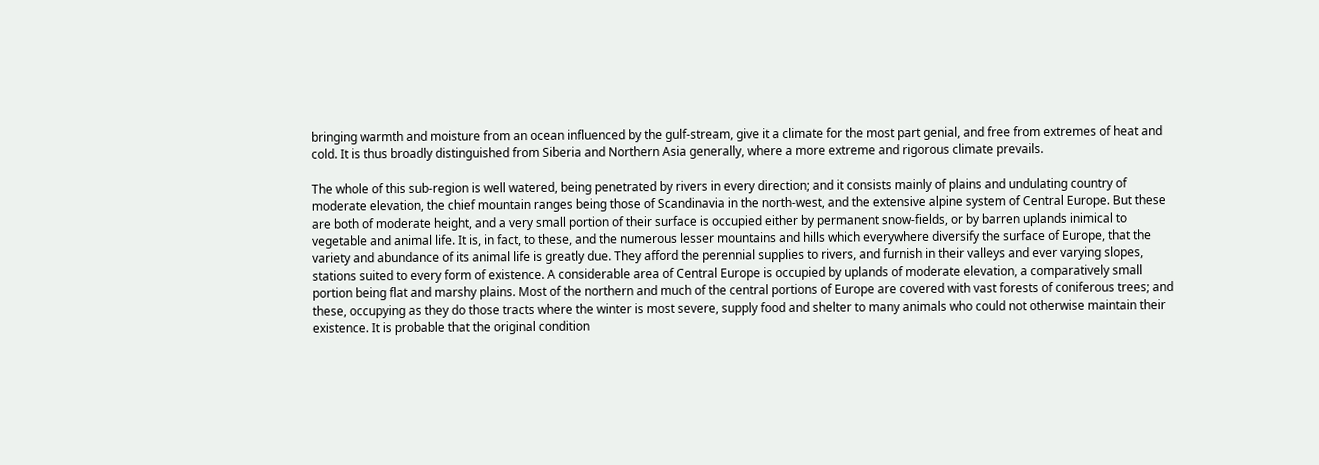bringing warmth and moisture from an ocean influenced by the gulf-stream, give it a climate for the most part genial, and free from extremes of heat and cold. It is thus broadly distinguished from Siberia and Northern Asia generally, where a more extreme and rigorous climate prevails.

The whole of this sub-region is well watered, being penetrated by rivers in every direction; and it consists mainly of plains and undulating country of moderate elevation, the chief mountain ranges being those of Scandinavia in the north-west, and the extensive alpine system of Central Europe. But these are both of moderate height, and a very small portion of their surface is occupied either by permanent snow-fields, or by barren uplands inimical to vegetable and animal life. It is, in fact, to these, and the numerous lesser mountains and hills which everywhere diversify the surface of Europe, that the variety and abundance of its animal life is greatly due. They afford the perennial supplies to rivers, and furnish in their valleys and ever varying slopes, stations suited to every form of existence. A considerable area of Central Europe is occupied by uplands of moderate elevation, a comparatively small portion being flat and marshy plains. Most of the northern and much of the central portions of Europe are covered with vast forests of coniferous trees; and these, occupying as they do those tracts where the winter is most severe, supply food and shelter to many animals who could not otherwise maintain their existence. It is probable that the original condition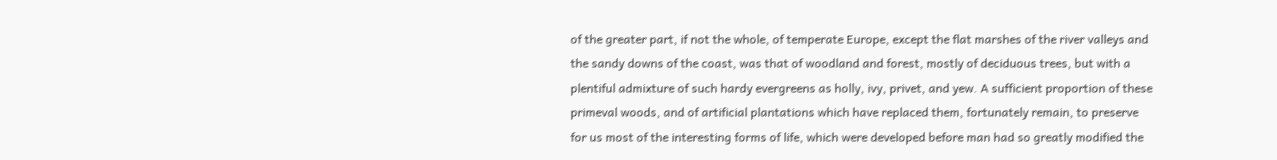of the greater part, if not the whole, of temperate Europe, except the flat marshes of the river valleys and the sandy downs of the coast, was that of woodland and forest, mostly of deciduous trees, but with a plentiful admixture of such hardy evergreens as holly, ivy, privet, and yew. A sufficient proportion of these primeval woods, and of artificial plantations which have replaced them, fortunately remain, to preserve for us most of the interesting forms of life, which were developed before man had so greatly modified the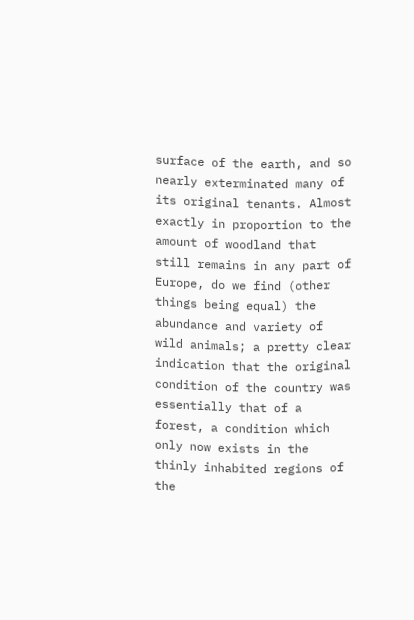surface of the earth, and so nearly exterminated many of its original tenants. Almost exactly in proportion to the amount of woodland that still remains in any part of Europe, do we find (other things being equal) the abundance and variety of wild animals; a pretty clear indication that the original condition of the country was essentially that of a forest, a condition which only now exists in the thinly inhabited regions of the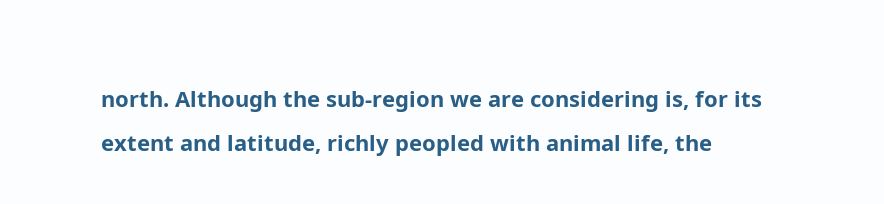north. Although the sub-region we are considering is, for its extent and latitude, richly peopled with animal life, the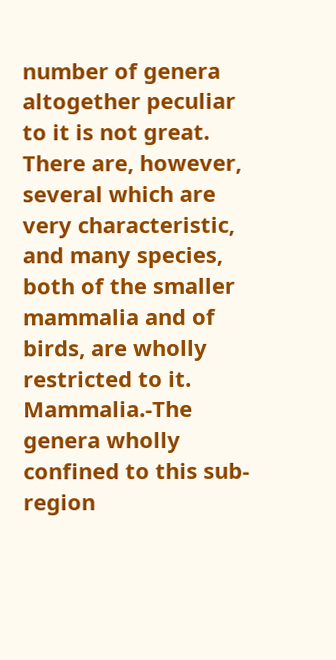number of genera altogether peculiar to it is not great. There are, however, several which are very characteristic, and many species, both of the smaller mammalia and of birds, are wholly restricted to it. Mammalia.-The genera wholly confined to this sub-region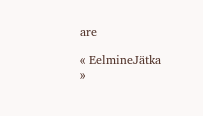are

« EelmineJätka »